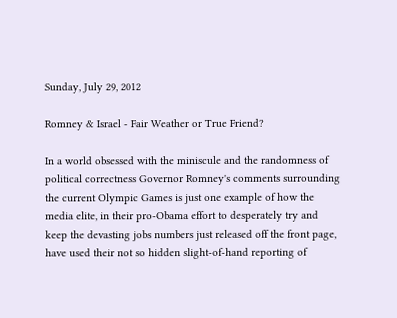Sunday, July 29, 2012

Romney & Israel - Fair Weather or True Friend?

In a world obsessed with the miniscule and the randomness of political correctness Governor Romney's comments surrounding the current Olympic Games is just one example of how the media elite, in their pro-Obama effort to desperately try and keep the devasting jobs numbers just released off the front page, have used their not so hidden slight-of-hand reporting of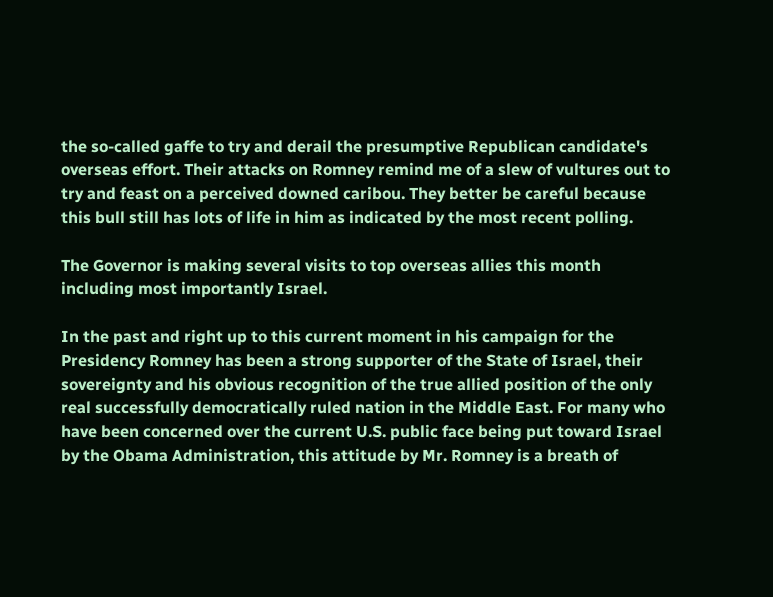the so-called gaffe to try and derail the presumptive Republican candidate's overseas effort. Their attacks on Romney remind me of a slew of vultures out to try and feast on a perceived downed caribou. They better be careful because this bull still has lots of life in him as indicated by the most recent polling.

The Governor is making several visits to top overseas allies this month including most importantly Israel.

In the past and right up to this current moment in his campaign for the Presidency Romney has been a strong supporter of the State of Israel, their sovereignty and his obvious recognition of the true allied position of the only real successfully democratically ruled nation in the Middle East. For many who have been concerned over the current U.S. public face being put toward Israel by the Obama Administration, this attitude by Mr. Romney is a breath of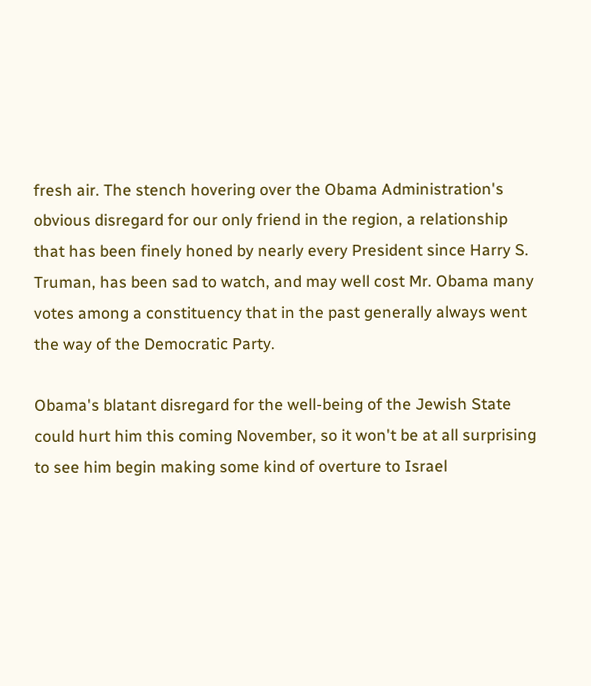fresh air. The stench hovering over the Obama Administration's obvious disregard for our only friend in the region, a relationship that has been finely honed by nearly every President since Harry S. Truman, has been sad to watch, and may well cost Mr. Obama many votes among a constituency that in the past generally always went the way of the Democratic Party.

Obama's blatant disregard for the well-being of the Jewish State could hurt him this coming November, so it won't be at all surprising to see him begin making some kind of overture to Israel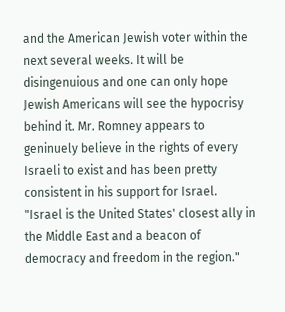and the American Jewish voter within the next several weeks. It will be disingenuious and one can only hope Jewish Americans will see the hypocrisy behind it. Mr. Romney appears to geninuely believe in the rights of every Israeli to exist and has been pretty consistent in his support for Israel. "Israel is the United States' closest ally in the Middle East and a beacon of democracy and freedom in the region."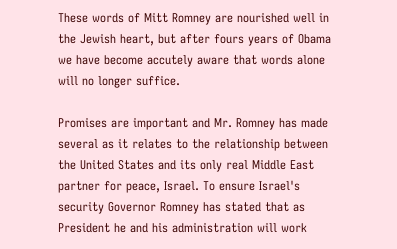These words of Mitt Romney are nourished well in the Jewish heart, but after fours years of Obama we have become accutely aware that words alone will no longer suffice.

Promises are important and Mr. Romney has made several as it relates to the relationship between the United States and its only real Middle East partner for peace, Israel. To ensure Israel's security Governor Romney has stated that as President he and his administration will work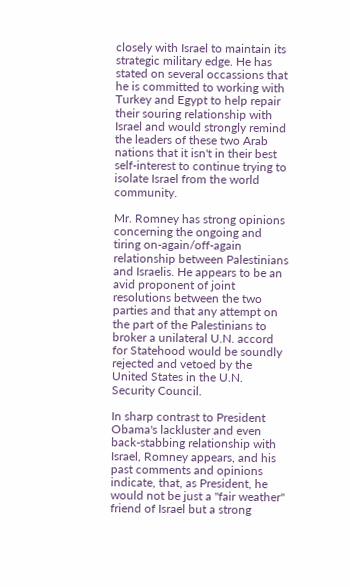closely with Israel to maintain its strategic military edge. He has stated on several occassions that he is committed to working with Turkey and Egypt to help repair their souring relationship with Israel and would strongly remind the leaders of these two Arab nations that it isn't in their best self-interest to continue trying to isolate Israel from the world community.

Mr. Romney has strong opinions concerning the ongoing and tiring on-again/off-again relationship between Palestinians and Israelis. He appears to be an avid proponent of joint resolutions between the two parties and that any attempt on the part of the Palestinians to broker a unilateral U.N. accord for Statehood would be soundly rejected and vetoed by the United States in the U.N. Security Council.

In sharp contrast to President Obama's lackluster and even back-stabbing relationship with Israel, Romney appears, and his past comments and opinions indicate, that, as President, he would not be just a "fair weather" friend of Israel but a strong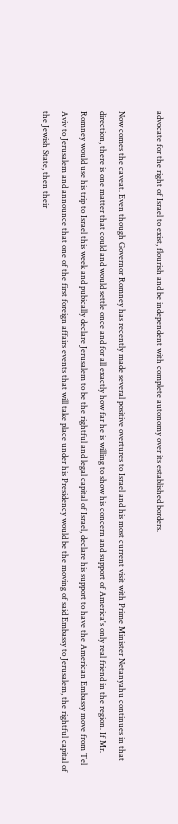advocate for the right of Israel to exist, flourish and be independent with complete autonomy over its established borders.

Now comes the caveat. Even though Governor Romney has recently made several positive overtures to Israel and his most current visit with Prime Minister Netanyahu continues in that direction, there is one matter that could and would settle once and for all exactly how far he is willing to show his concern and support of America's only real friend in the region. If Mr. Romney would use his trip to Israel this week and pubically declare Jerusalem to be the rightful and legal capital of Israel, declare his support to have the American Embassy move from Tel Aviv to Jerusalem and announce that one of the first foreign affairs events that will take place under his Presidency would be the moving of said Embassy to Jerusalem, the rightful capital of the Jewish State, then their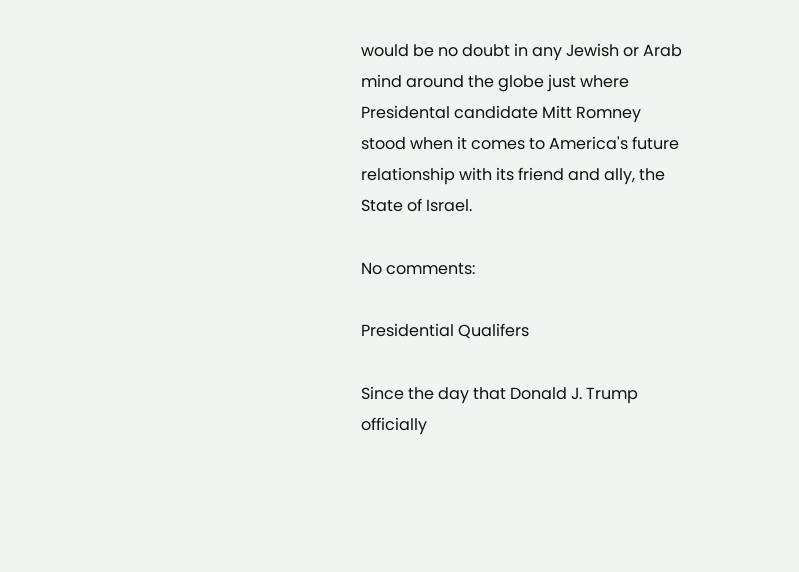would be no doubt in any Jewish or Arab mind around the globe just where Presidental candidate Mitt Romney stood when it comes to America's future relationship with its friend and ally, the State of Israel.

No comments:

Presidential Qualifers

Since the day that Donald J. Trump officially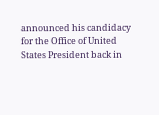announced his candidacy for the Office of United States President back in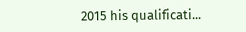2015 his qualificati...